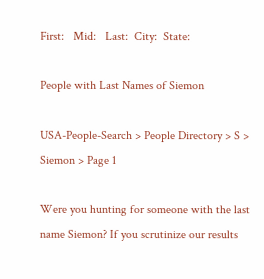First:   Mid:   Last:  City:  State:

People with Last Names of Siemon

USA-People-Search > People Directory > S > Siemon > Page 1

Were you hunting for someone with the last name Siemon? If you scrutinize our results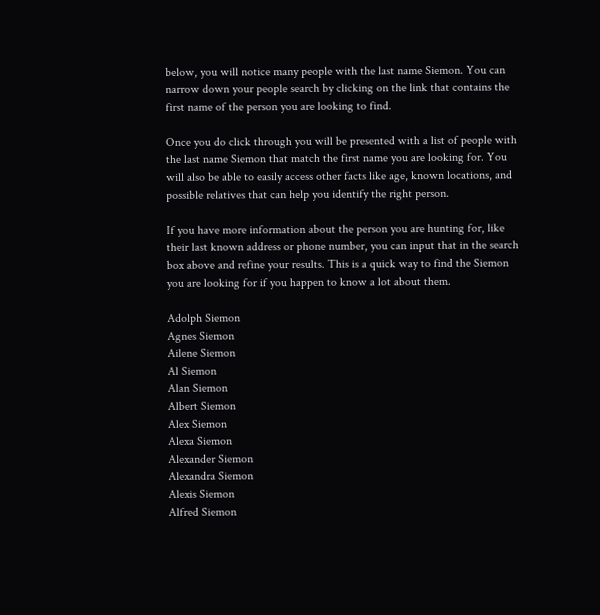below, you will notice many people with the last name Siemon. You can narrow down your people search by clicking on the link that contains the first name of the person you are looking to find.

Once you do click through you will be presented with a list of people with the last name Siemon that match the first name you are looking for. You will also be able to easily access other facts like age, known locations, and possible relatives that can help you identify the right person.

If you have more information about the person you are hunting for, like their last known address or phone number, you can input that in the search box above and refine your results. This is a quick way to find the Siemon you are looking for if you happen to know a lot about them.

Adolph Siemon
Agnes Siemon
Ailene Siemon
Al Siemon
Alan Siemon
Albert Siemon
Alex Siemon
Alexa Siemon
Alexander Siemon
Alexandra Siemon
Alexis Siemon
Alfred Siemon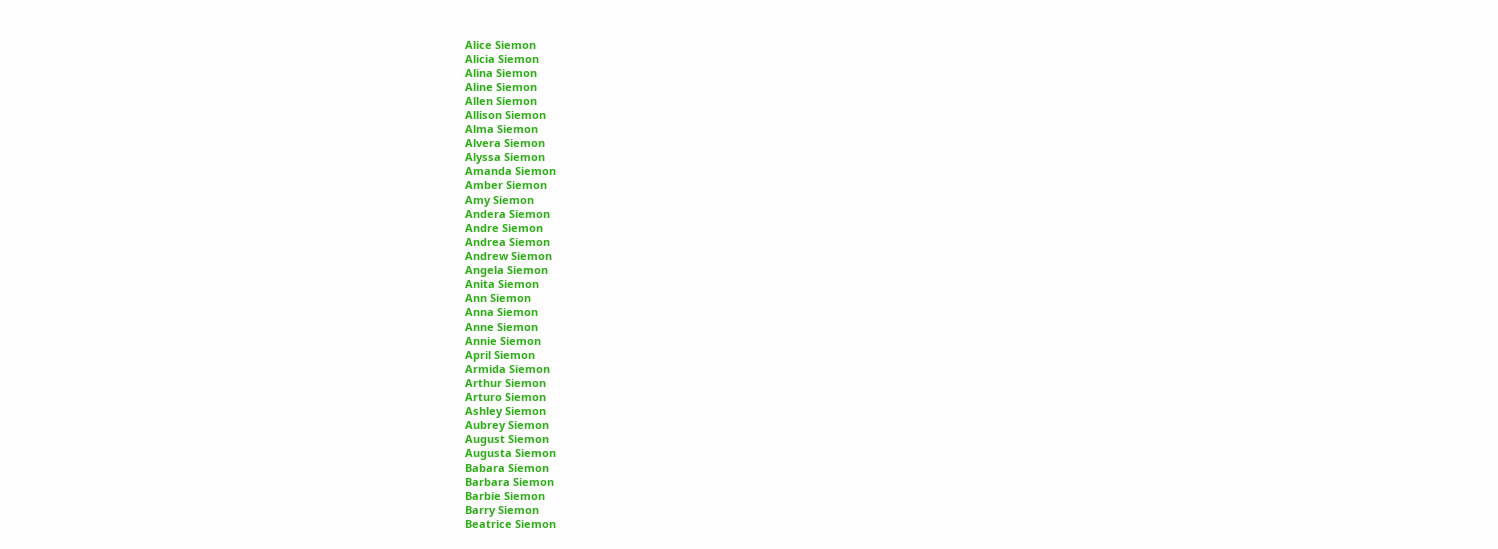Alice Siemon
Alicia Siemon
Alina Siemon
Aline Siemon
Allen Siemon
Allison Siemon
Alma Siemon
Alvera Siemon
Alyssa Siemon
Amanda Siemon
Amber Siemon
Amy Siemon
Andera Siemon
Andre Siemon
Andrea Siemon
Andrew Siemon
Angela Siemon
Anita Siemon
Ann Siemon
Anna Siemon
Anne Siemon
Annie Siemon
April Siemon
Armida Siemon
Arthur Siemon
Arturo Siemon
Ashley Siemon
Aubrey Siemon
August Siemon
Augusta Siemon
Babara Siemon
Barbara Siemon
Barbie Siemon
Barry Siemon
Beatrice Siemon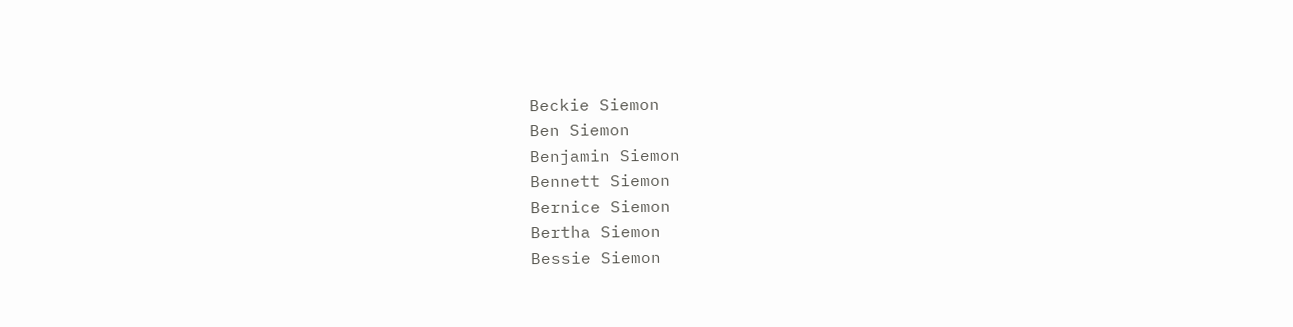Beckie Siemon
Ben Siemon
Benjamin Siemon
Bennett Siemon
Bernice Siemon
Bertha Siemon
Bessie Siemon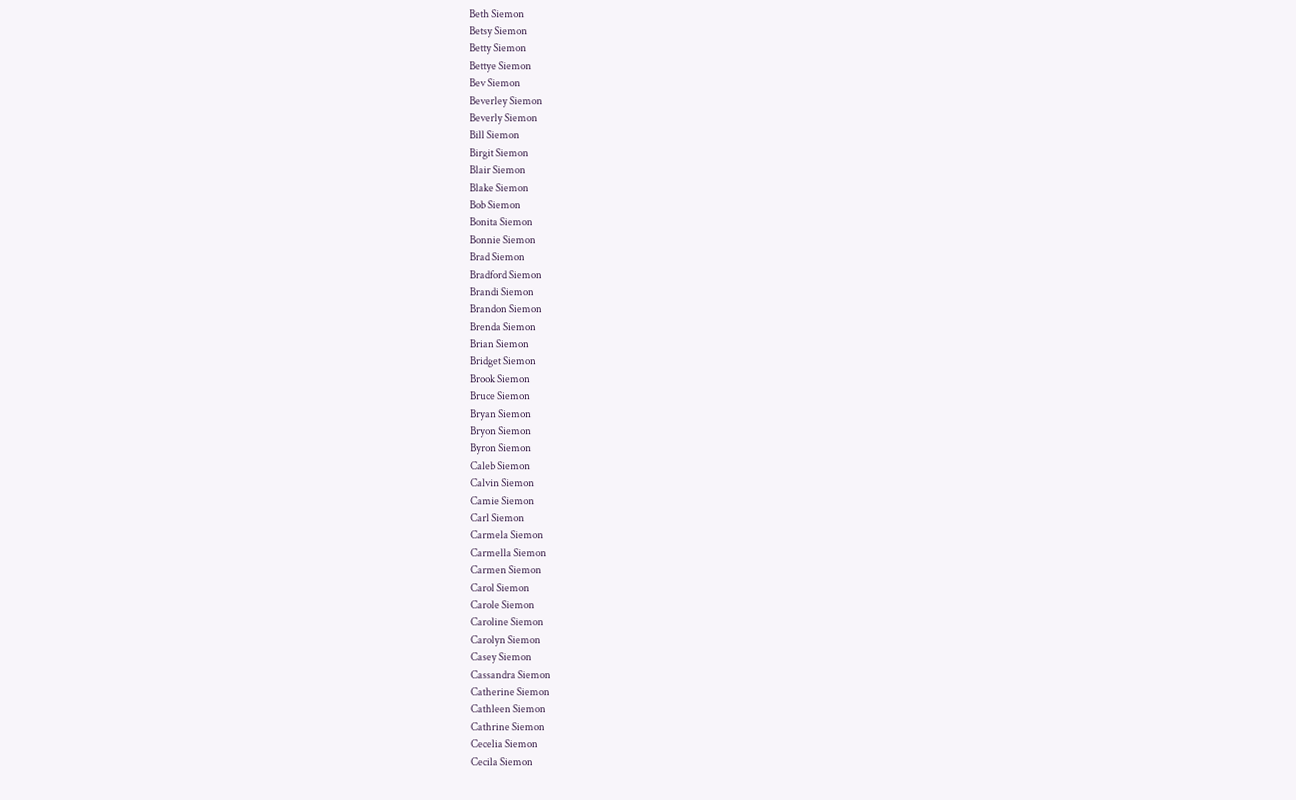Beth Siemon
Betsy Siemon
Betty Siemon
Bettye Siemon
Bev Siemon
Beverley Siemon
Beverly Siemon
Bill Siemon
Birgit Siemon
Blair Siemon
Blake Siemon
Bob Siemon
Bonita Siemon
Bonnie Siemon
Brad Siemon
Bradford Siemon
Brandi Siemon
Brandon Siemon
Brenda Siemon
Brian Siemon
Bridget Siemon
Brook Siemon
Bruce Siemon
Bryan Siemon
Bryon Siemon
Byron Siemon
Caleb Siemon
Calvin Siemon
Camie Siemon
Carl Siemon
Carmela Siemon
Carmella Siemon
Carmen Siemon
Carol Siemon
Carole Siemon
Caroline Siemon
Carolyn Siemon
Casey Siemon
Cassandra Siemon
Catherine Siemon
Cathleen Siemon
Cathrine Siemon
Cecelia Siemon
Cecila Siemon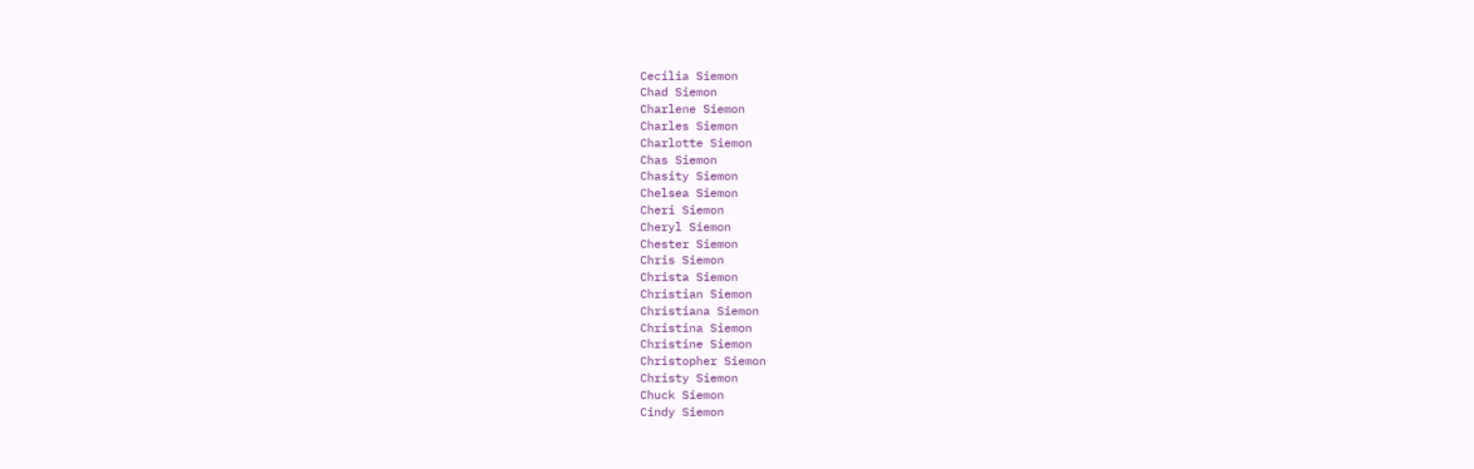Cecilia Siemon
Chad Siemon
Charlene Siemon
Charles Siemon
Charlotte Siemon
Chas Siemon
Chasity Siemon
Chelsea Siemon
Cheri Siemon
Cheryl Siemon
Chester Siemon
Chris Siemon
Christa Siemon
Christian Siemon
Christiana Siemon
Christina Siemon
Christine Siemon
Christopher Siemon
Christy Siemon
Chuck Siemon
Cindy Siemon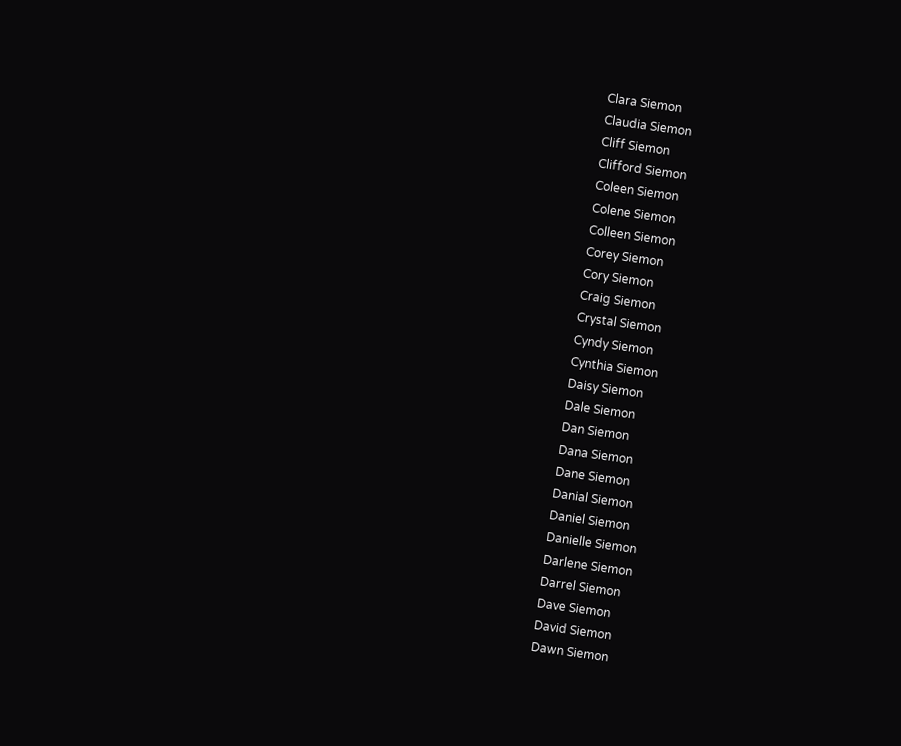Clara Siemon
Claudia Siemon
Cliff Siemon
Clifford Siemon
Coleen Siemon
Colene Siemon
Colleen Siemon
Corey Siemon
Cory Siemon
Craig Siemon
Crystal Siemon
Cyndy Siemon
Cynthia Siemon
Daisy Siemon
Dale Siemon
Dan Siemon
Dana Siemon
Dane Siemon
Danial Siemon
Daniel Siemon
Danielle Siemon
Darlene Siemon
Darrel Siemon
Dave Siemon
David Siemon
Dawn Siemon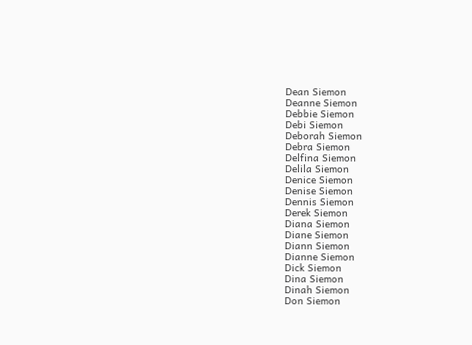Dean Siemon
Deanne Siemon
Debbie Siemon
Debi Siemon
Deborah Siemon
Debra Siemon
Delfina Siemon
Delila Siemon
Denice Siemon
Denise Siemon
Dennis Siemon
Derek Siemon
Diana Siemon
Diane Siemon
Diann Siemon
Dianne Siemon
Dick Siemon
Dina Siemon
Dinah Siemon
Don Siemon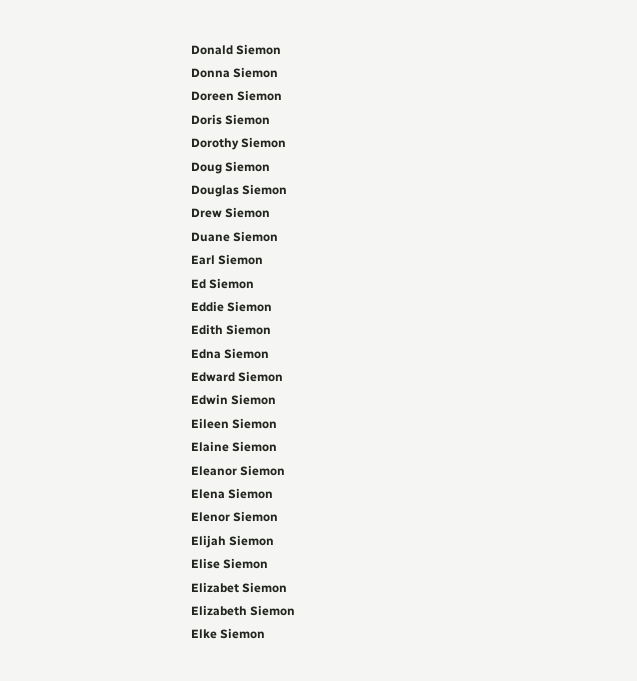Donald Siemon
Donna Siemon
Doreen Siemon
Doris Siemon
Dorothy Siemon
Doug Siemon
Douglas Siemon
Drew Siemon
Duane Siemon
Earl Siemon
Ed Siemon
Eddie Siemon
Edith Siemon
Edna Siemon
Edward Siemon
Edwin Siemon
Eileen Siemon
Elaine Siemon
Eleanor Siemon
Elena Siemon
Elenor Siemon
Elijah Siemon
Elise Siemon
Elizabet Siemon
Elizabeth Siemon
Elke Siemon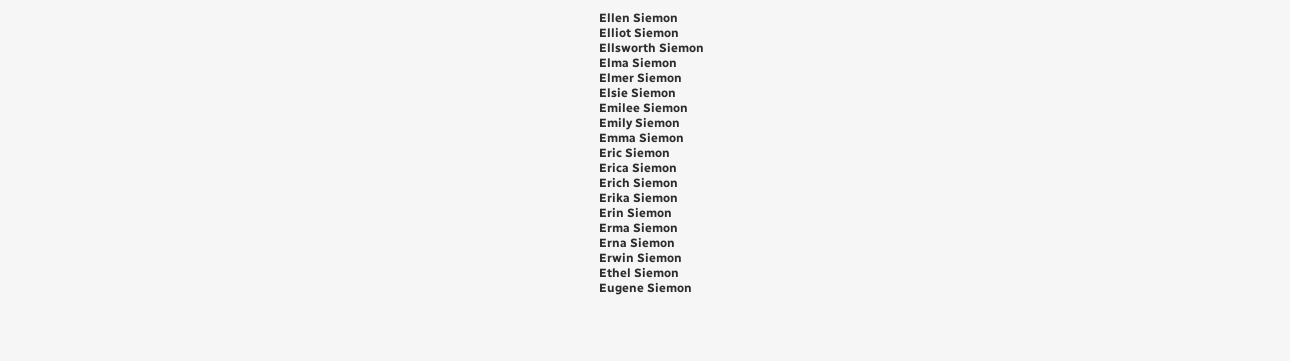Ellen Siemon
Elliot Siemon
Ellsworth Siemon
Elma Siemon
Elmer Siemon
Elsie Siemon
Emilee Siemon
Emily Siemon
Emma Siemon
Eric Siemon
Erica Siemon
Erich Siemon
Erika Siemon
Erin Siemon
Erma Siemon
Erna Siemon
Erwin Siemon
Ethel Siemon
Eugene Siemon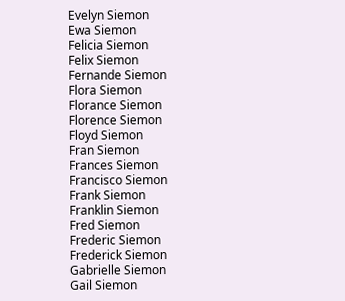Evelyn Siemon
Ewa Siemon
Felicia Siemon
Felix Siemon
Fernande Siemon
Flora Siemon
Florance Siemon
Florence Siemon
Floyd Siemon
Fran Siemon
Frances Siemon
Francisco Siemon
Frank Siemon
Franklin Siemon
Fred Siemon
Frederic Siemon
Frederick Siemon
Gabrielle Siemon
Gail Siemon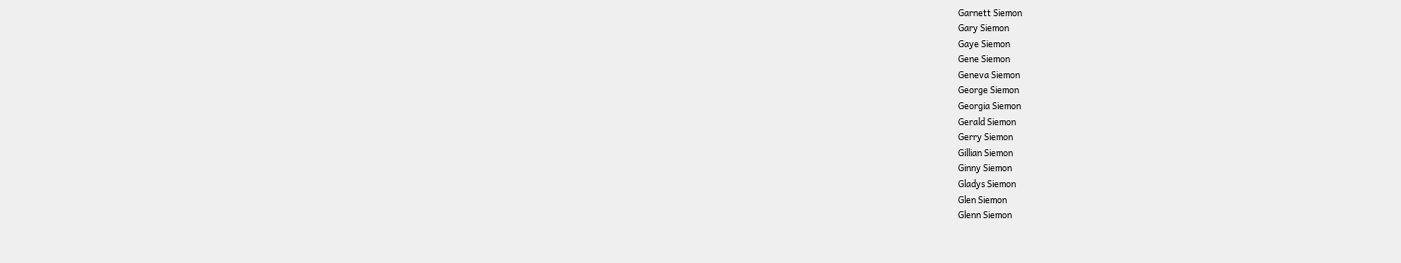Garnett Siemon
Gary Siemon
Gaye Siemon
Gene Siemon
Geneva Siemon
George Siemon
Georgia Siemon
Gerald Siemon
Gerry Siemon
Gillian Siemon
Ginny Siemon
Gladys Siemon
Glen Siemon
Glenn Siemon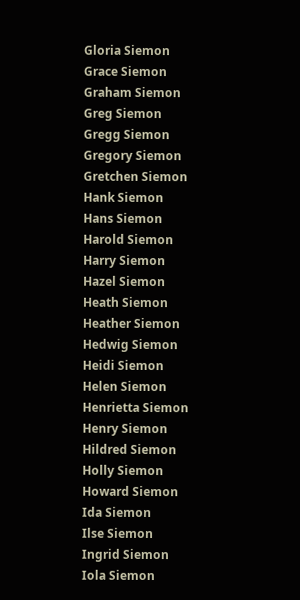Gloria Siemon
Grace Siemon
Graham Siemon
Greg Siemon
Gregg Siemon
Gregory Siemon
Gretchen Siemon
Hank Siemon
Hans Siemon
Harold Siemon
Harry Siemon
Hazel Siemon
Heath Siemon
Heather Siemon
Hedwig Siemon
Heidi Siemon
Helen Siemon
Henrietta Siemon
Henry Siemon
Hildred Siemon
Holly Siemon
Howard Siemon
Ida Siemon
Ilse Siemon
Ingrid Siemon
Iola Siemon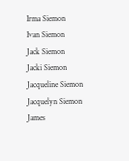Irma Siemon
Ivan Siemon
Jack Siemon
Jacki Siemon
Jacqueline Siemon
Jacquelyn Siemon
James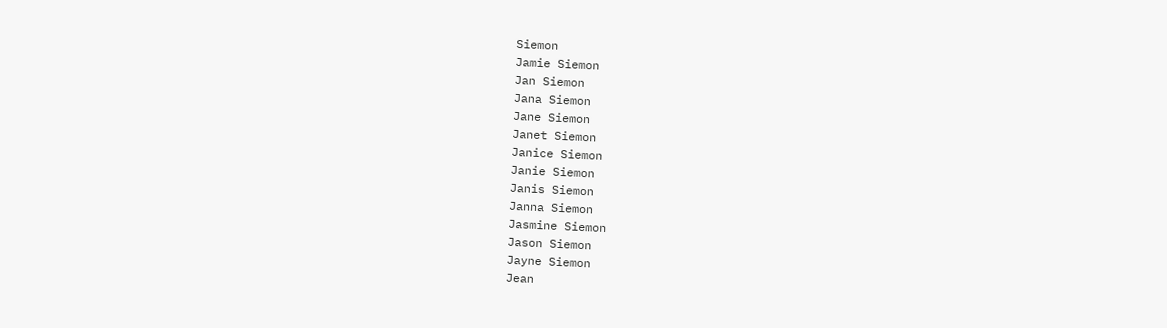Siemon
Jamie Siemon
Jan Siemon
Jana Siemon
Jane Siemon
Janet Siemon
Janice Siemon
Janie Siemon
Janis Siemon
Janna Siemon
Jasmine Siemon
Jason Siemon
Jayne Siemon
Jean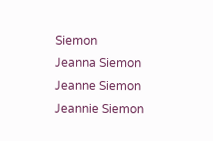Siemon
Jeanna Siemon
Jeanne Siemon
Jeannie Siemon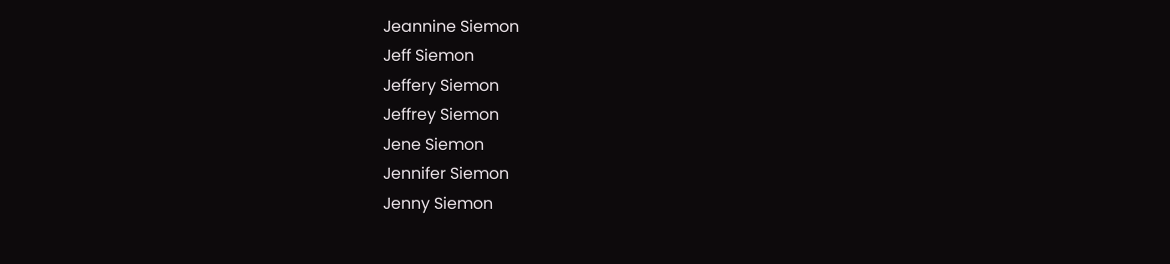Jeannine Siemon
Jeff Siemon
Jeffery Siemon
Jeffrey Siemon
Jene Siemon
Jennifer Siemon
Jenny Siemon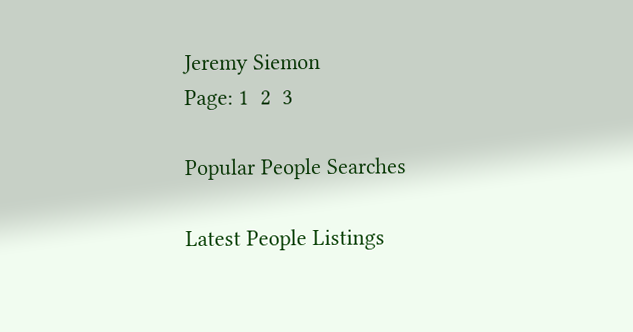Jeremy Siemon
Page: 1  2  3

Popular People Searches

Latest People Listings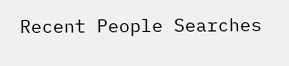Recent People Searches